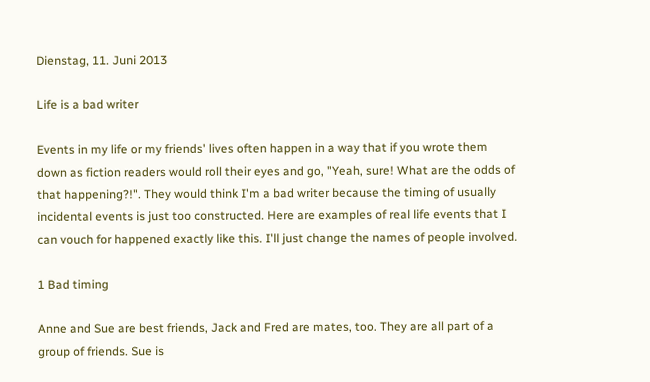Dienstag, 11. Juni 2013

Life is a bad writer

Events in my life or my friends' lives often happen in a way that if you wrote them down as fiction readers would roll their eyes and go, "Yeah, sure! What are the odds of that happening?!". They would think I'm a bad writer because the timing of usually incidental events is just too constructed. Here are examples of real life events that I can vouch for happened exactly like this. I'll just change the names of people involved.

1 Bad timing

Anne and Sue are best friends, Jack and Fred are mates, too. They are all part of a group of friends. Sue is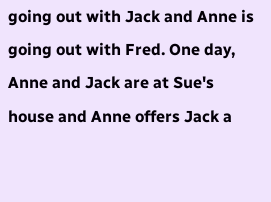going out with Jack and Anne is going out with Fred. One day, Anne and Jack are at Sue's house and Anne offers Jack a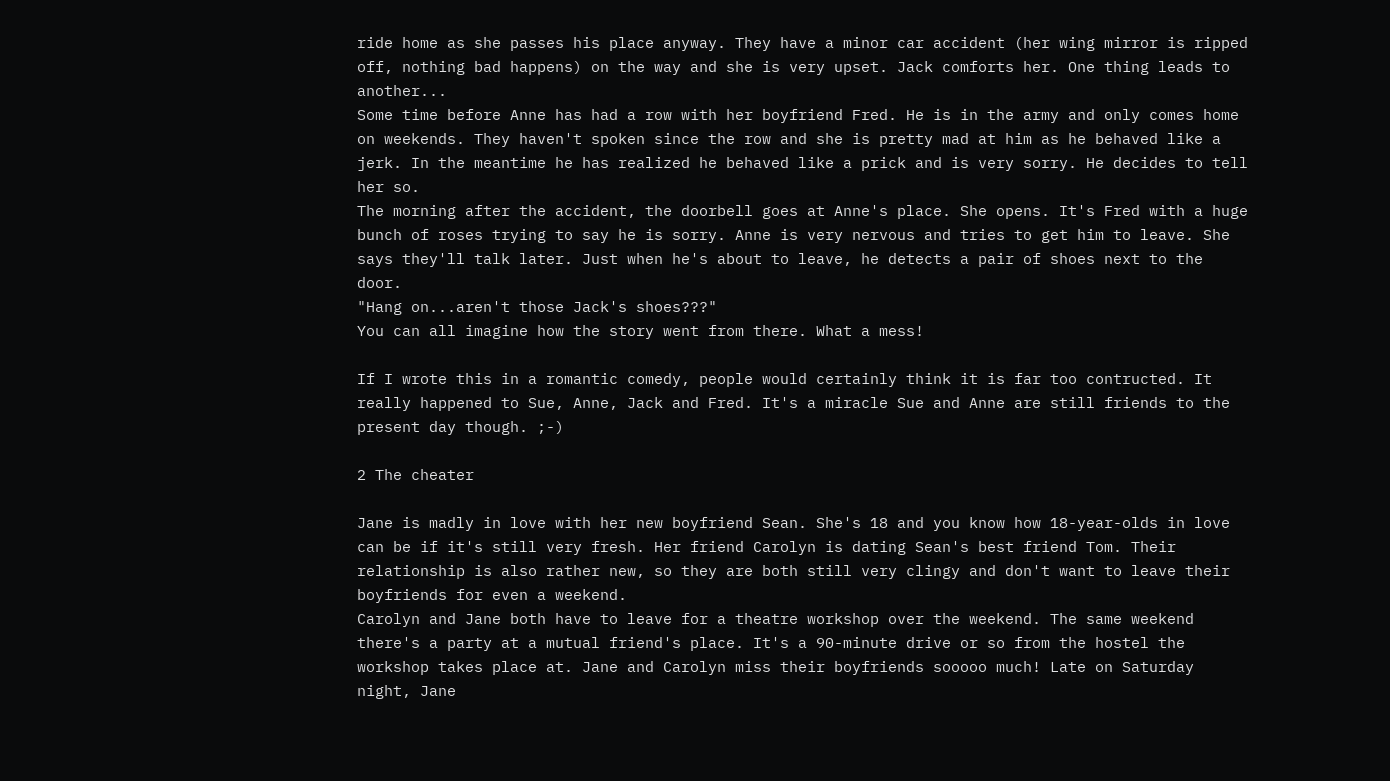ride home as she passes his place anyway. They have a minor car accident (her wing mirror is ripped off, nothing bad happens) on the way and she is very upset. Jack comforts her. One thing leads to another...
Some time before Anne has had a row with her boyfriend Fred. He is in the army and only comes home on weekends. They haven't spoken since the row and she is pretty mad at him as he behaved like a jerk. In the meantime he has realized he behaved like a prick and is very sorry. He decides to tell her so.
The morning after the accident, the doorbell goes at Anne's place. She opens. It's Fred with a huge bunch of roses trying to say he is sorry. Anne is very nervous and tries to get him to leave. She says they'll talk later. Just when he's about to leave, he detects a pair of shoes next to the door.
"Hang on...aren't those Jack's shoes???"
You can all imagine how the story went from there. What a mess!

If I wrote this in a romantic comedy, people would certainly think it is far too contructed. It really happened to Sue, Anne, Jack and Fred. It's a miracle Sue and Anne are still friends to the present day though. ;-)

2 The cheater

Jane is madly in love with her new boyfriend Sean. She's 18 and you know how 18-year-olds in love can be if it's still very fresh. Her friend Carolyn is dating Sean's best friend Tom. Their relationship is also rather new, so they are both still very clingy and don't want to leave their boyfriends for even a weekend.
Carolyn and Jane both have to leave for a theatre workshop over the weekend. The same weekend there's a party at a mutual friend's place. It's a 90-minute drive or so from the hostel the workshop takes place at. Jane and Carolyn miss their boyfriends sooooo much! Late on Saturday night, Jane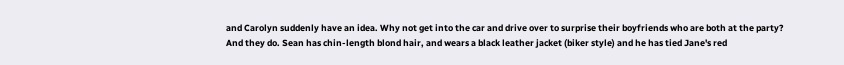and Carolyn suddenly have an idea. Why not get into the car and drive over to surprise their boyfriends who are both at the party?
And they do. Sean has chin-length blond hair, and wears a black leather jacket (biker style) and he has tied Jane's red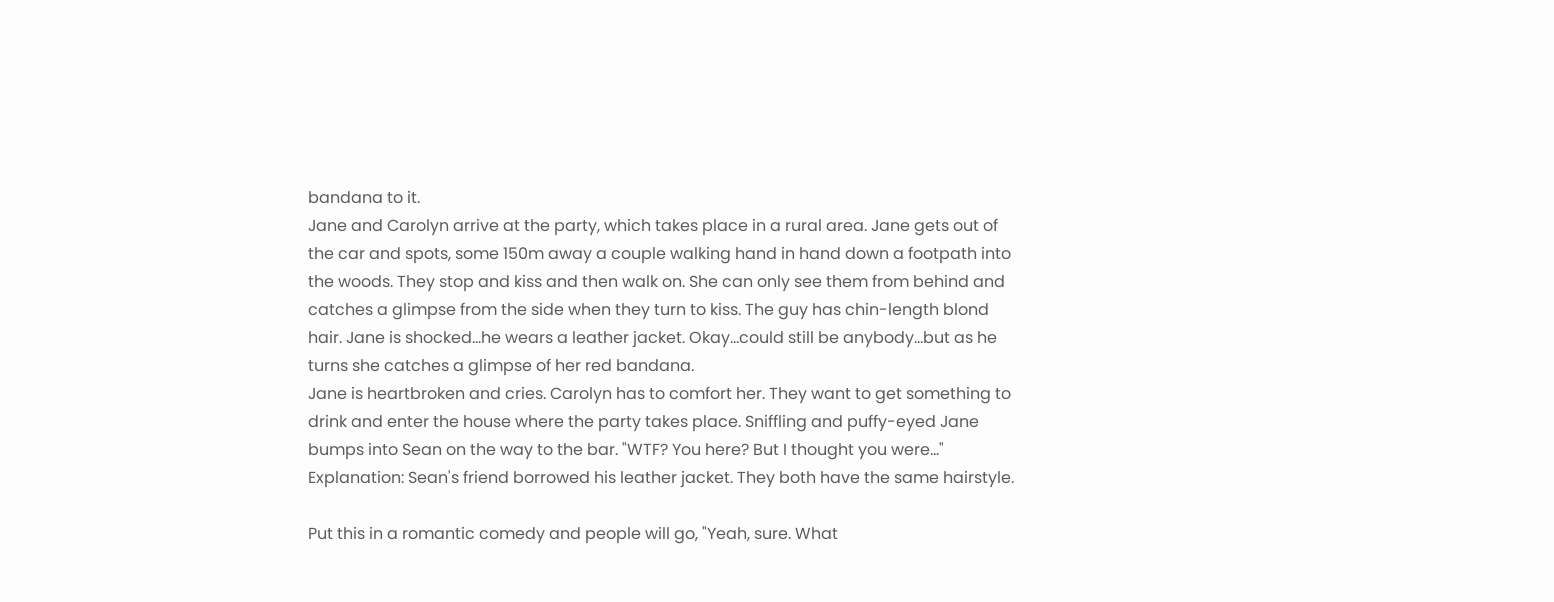bandana to it.
Jane and Carolyn arrive at the party, which takes place in a rural area. Jane gets out of the car and spots, some 150m away a couple walking hand in hand down a footpath into the woods. They stop and kiss and then walk on. She can only see them from behind and catches a glimpse from the side when they turn to kiss. The guy has chin-length blond hair. Jane is shocked...he wears a leather jacket. Okay...could still be anybody...but as he turns she catches a glimpse of her red bandana.
Jane is heartbroken and cries. Carolyn has to comfort her. They want to get something to drink and enter the house where the party takes place. Sniffling and puffy-eyed Jane bumps into Sean on the way to the bar. "WTF? You here? But I thought you were..."
Explanation: Sean's friend borrowed his leather jacket. They both have the same hairstyle.

Put this in a romantic comedy and people will go, "Yeah, sure. What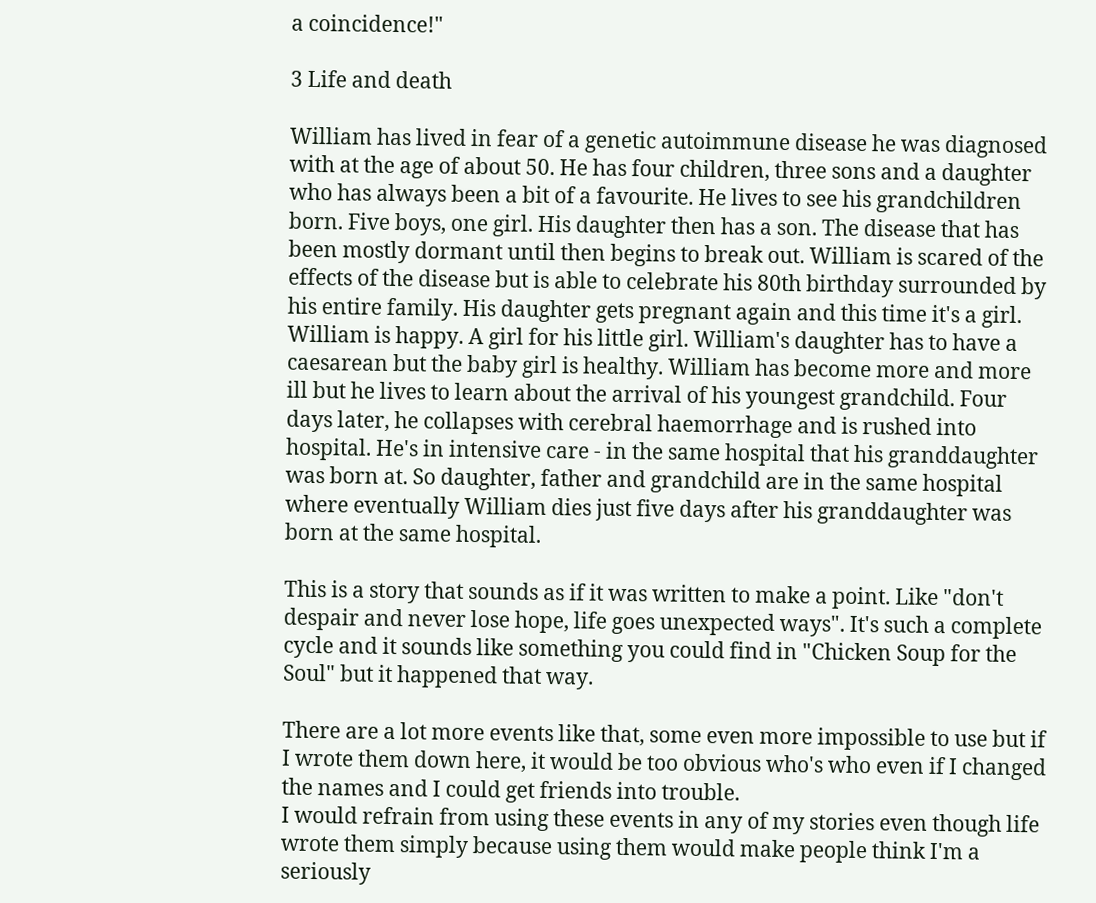a coincidence!"

3 Life and death

William has lived in fear of a genetic autoimmune disease he was diagnosed with at the age of about 50. He has four children, three sons and a daughter who has always been a bit of a favourite. He lives to see his grandchildren born. Five boys, one girl. His daughter then has a son. The disease that has been mostly dormant until then begins to break out. William is scared of the effects of the disease but is able to celebrate his 80th birthday surrounded by his entire family. His daughter gets pregnant again and this time it's a girl. William is happy. A girl for his little girl. William's daughter has to have a caesarean but the baby girl is healthy. William has become more and more ill but he lives to learn about the arrival of his youngest grandchild. Four days later, he collapses with cerebral haemorrhage and is rushed into hospital. He's in intensive care - in the same hospital that his granddaughter was born at. So daughter, father and grandchild are in the same hospital where eventually William dies just five days after his granddaughter was born at the same hospital.

This is a story that sounds as if it was written to make a point. Like "don't despair and never lose hope, life goes unexpected ways". It's such a complete cycle and it sounds like something you could find in "Chicken Soup for the Soul" but it happened that way.

There are a lot more events like that, some even more impossible to use but if I wrote them down here, it would be too obvious who's who even if I changed the names and I could get friends into trouble.
I would refrain from using these events in any of my stories even though life wrote them simply because using them would make people think I'm a seriously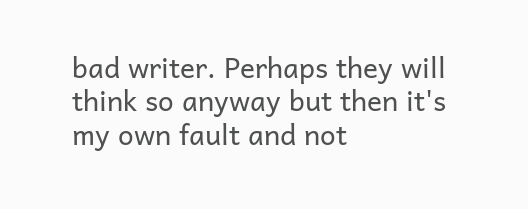bad writer. Perhaps they will think so anyway but then it's my own fault and not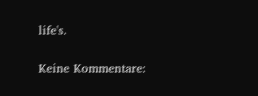life's.

Keine Kommentare: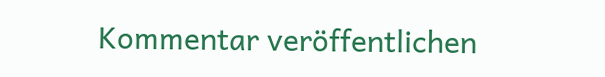Kommentar veröffentlichen